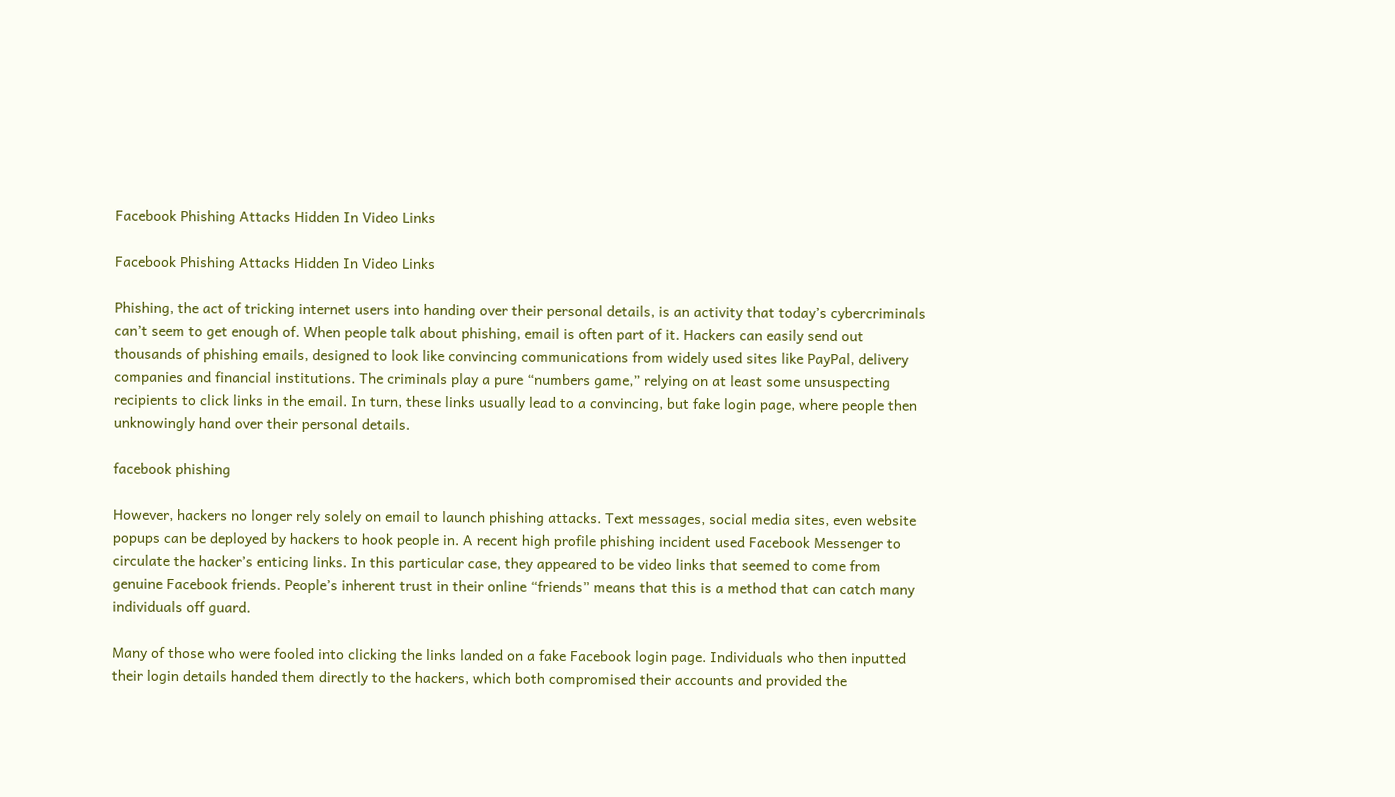Facebook Phishing Attacks Hidden In Video Links

Facebook Phishing Attacks Hidden In Video Links

Phishing, the act of tricking internet users into handing over their personal details, is an activity that today’s cybercriminals can’t seem to get enough of. When people talk about phishing, email is often part of it. Hackers can easily send out thousands of phishing emails, designed to look like convincing communications from widely used sites like PayPal, delivery companies and financial institutions. The criminals play a pure “numbers game,” relying on at least some unsuspecting recipients to click links in the email. In turn, these links usually lead to a convincing, but fake login page, where people then unknowingly hand over their personal details.

facebook phishing

However, hackers no longer rely solely on email to launch phishing attacks. Text messages, social media sites, even website popups can be deployed by hackers to hook people in. A recent high profile phishing incident used Facebook Messenger to circulate the hacker’s enticing links. In this particular case, they appeared to be video links that seemed to come from genuine Facebook friends. People’s inherent trust in their online “friends” means that this is a method that can catch many individuals off guard.

Many of those who were fooled into clicking the links landed on a fake Facebook login page. Individuals who then inputted their login details handed them directly to the hackers, which both compromised their accounts and provided the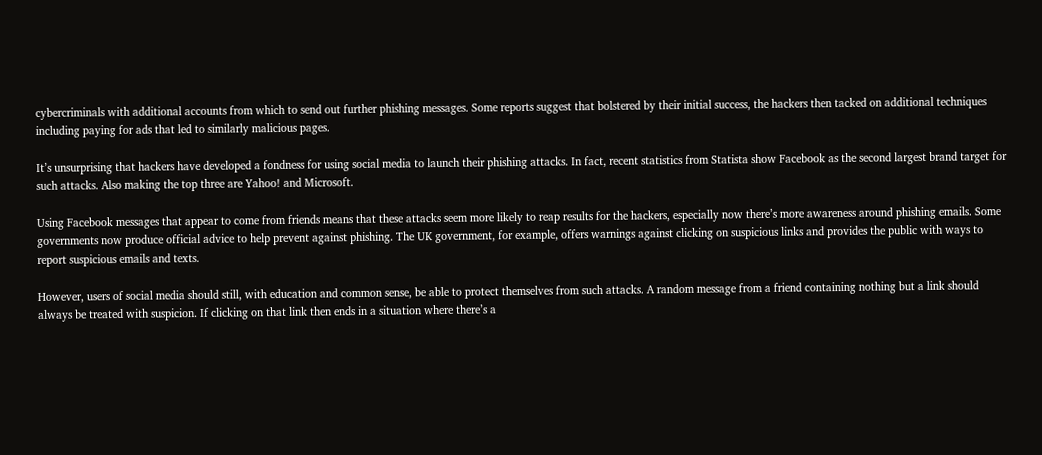cybercriminals with additional accounts from which to send out further phishing messages. Some reports suggest that bolstered by their initial success, the hackers then tacked on additional techniques including paying for ads that led to similarly malicious pages.

It’s unsurprising that hackers have developed a fondness for using social media to launch their phishing attacks. In fact, recent statistics from Statista show Facebook as the second largest brand target for such attacks. Also making the top three are Yahoo! and Microsoft.

Using Facebook messages that appear to come from friends means that these attacks seem more likely to reap results for the hackers, especially now there’s more awareness around phishing emails. Some governments now produce official advice to help prevent against phishing. The UK government, for example, offers warnings against clicking on suspicious links and provides the public with ways to report suspicious emails and texts.

However, users of social media should still, with education and common sense, be able to protect themselves from such attacks. A random message from a friend containing nothing but a link should always be treated with suspicion. If clicking on that link then ends in a situation where there’s a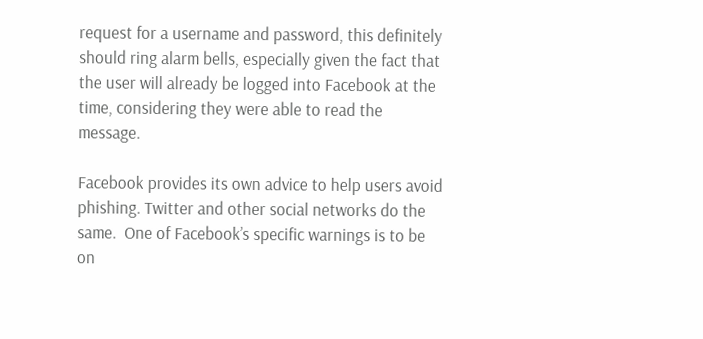request for a username and password, this definitely should ring alarm bells, especially given the fact that the user will already be logged into Facebook at the time, considering they were able to read the message.

Facebook provides its own advice to help users avoid phishing. Twitter and other social networks do the same.  One of Facebook’s specific warnings is to be on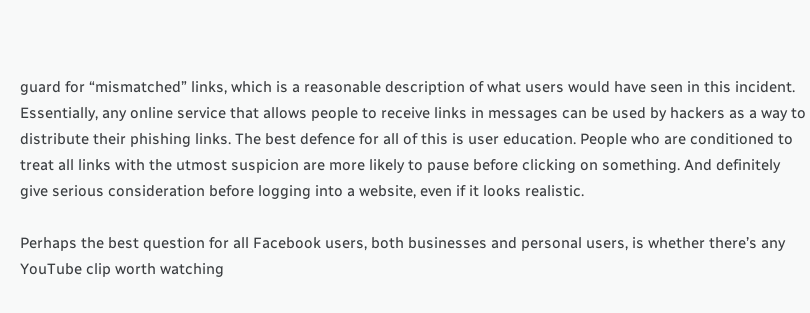guard for “mismatched” links, which is a reasonable description of what users would have seen in this incident. Essentially, any online service that allows people to receive links in messages can be used by hackers as a way to distribute their phishing links. The best defence for all of this is user education. People who are conditioned to treat all links with the utmost suspicion are more likely to pause before clicking on something. And definitely give serious consideration before logging into a website, even if it looks realistic.

Perhaps the best question for all Facebook users, both businesses and personal users, is whether there’s any YouTube clip worth watching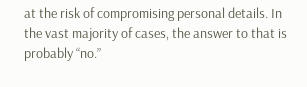at the risk of compromising personal details. In the vast majority of cases, the answer to that is probably “no.”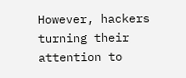However, hackers turning their attention to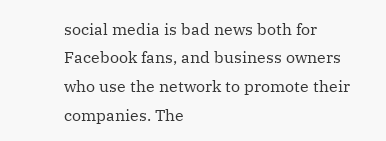social media is bad news both for Facebook fans, and business owners who use the network to promote their companies. The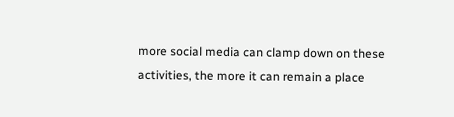more social media can clamp down on these activities, the more it can remain a place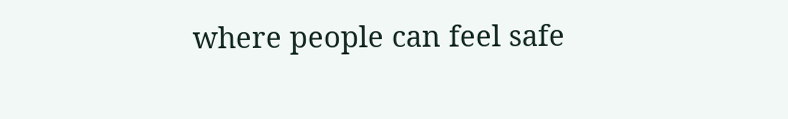where people can feel safe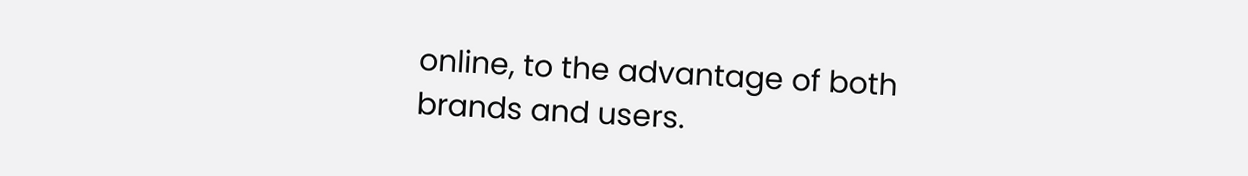online, to the advantage of both brands and users.